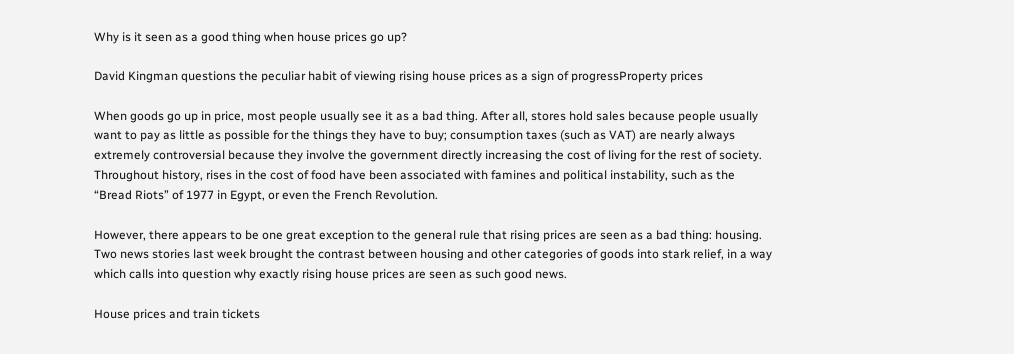Why is it seen as a good thing when house prices go up?

David Kingman questions the peculiar habit of viewing rising house prices as a sign of progressProperty prices

When goods go up in price, most people usually see it as a bad thing. After all, stores hold sales because people usually want to pay as little as possible for the things they have to buy; consumption taxes (such as VAT) are nearly always extremely controversial because they involve the government directly increasing the cost of living for the rest of society. Throughout history, rises in the cost of food have been associated with famines and political instability, such as the “Bread Riots” of 1977 in Egypt, or even the French Revolution.

However, there appears to be one great exception to the general rule that rising prices are seen as a bad thing: housing. Two news stories last week brought the contrast between housing and other categories of goods into stark relief, in a way which calls into question why exactly rising house prices are seen as such good news.

House prices and train tickets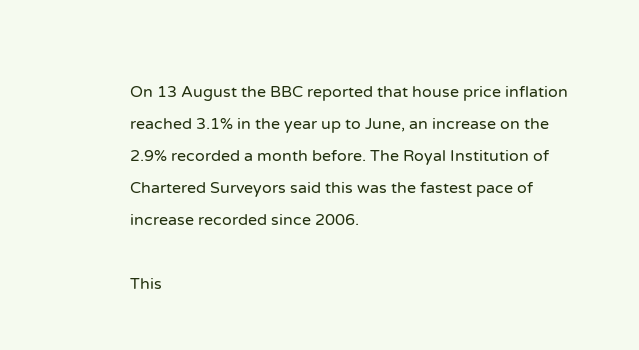On 13 August the BBC reported that house price inflation reached 3.1% in the year up to June, an increase on the 2.9% recorded a month before. The Royal Institution of Chartered Surveyors said this was the fastest pace of increase recorded since 2006.

This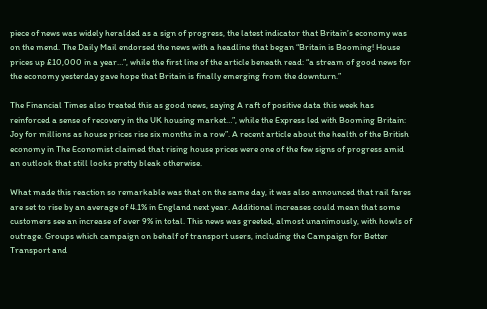piece of news was widely heralded as a sign of progress, the latest indicator that Britain’s economy was on the mend. The Daily Mail endorsed the news with a headline that began “Britain is Booming! House prices up £10,000 in a year…”, while the first line of the article beneath read: “a stream of good news for the economy yesterday gave hope that Britain is finally emerging from the downturn.”

The Financial Times also treated this as good news, saying A raft of positive data this week has reinforced a sense of recovery in the UK housing market…”, while the Express led with Booming Britain: Joy for millions as house prices rise six months in a row”. A recent article about the health of the British economy in The Economist claimed that rising house prices were one of the few signs of progress amid an outlook that still looks pretty bleak otherwise.

What made this reaction so remarkable was that on the same day, it was also announced that rail fares are set to rise by an average of 4.1% in England next year. Additional increases could mean that some customers see an increase of over 9% in total. This news was greeted, almost unanimously, with howls of outrage. Groups which campaign on behalf of transport users, including the Campaign for Better Transport and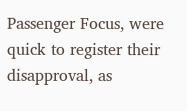Passenger Focus, were quick to register their disapproval, as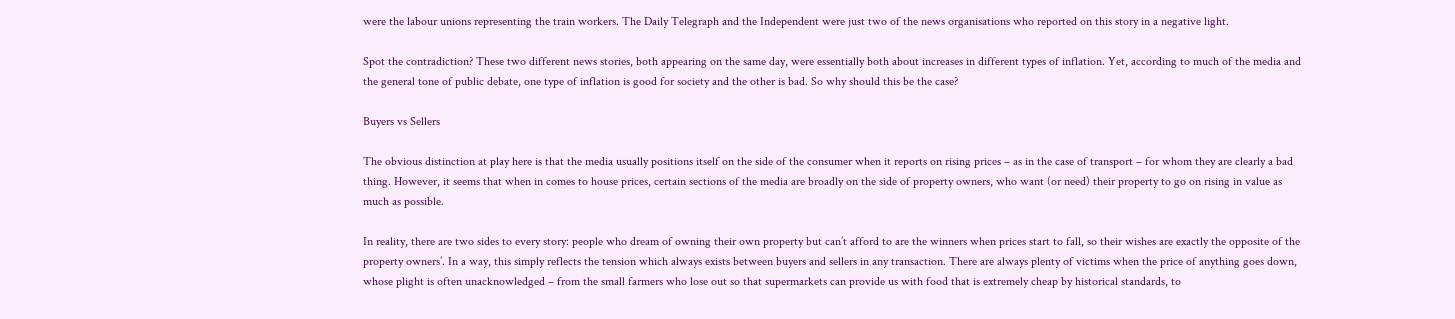were the labour unions representing the train workers. The Daily Telegraph and the Independent were just two of the news organisations who reported on this story in a negative light.

Spot the contradiction? These two different news stories, both appearing on the same day, were essentially both about increases in different types of inflation. Yet, according to much of the media and the general tone of public debate, one type of inflation is good for society and the other is bad. So why should this be the case?

Buyers vs Sellers

The obvious distinction at play here is that the media usually positions itself on the side of the consumer when it reports on rising prices – as in the case of transport – for whom they are clearly a bad thing. However, it seems that when in comes to house prices, certain sections of the media are broadly on the side of property owners, who want (or need) their property to go on rising in value as much as possible.

In reality, there are two sides to every story: people who dream of owning their own property but can’t afford to are the winners when prices start to fall, so their wishes are exactly the opposite of the property owners’. In a way, this simply reflects the tension which always exists between buyers and sellers in any transaction. There are always plenty of victims when the price of anything goes down, whose plight is often unacknowledged – from the small farmers who lose out so that supermarkets can provide us with food that is extremely cheap by historical standards, to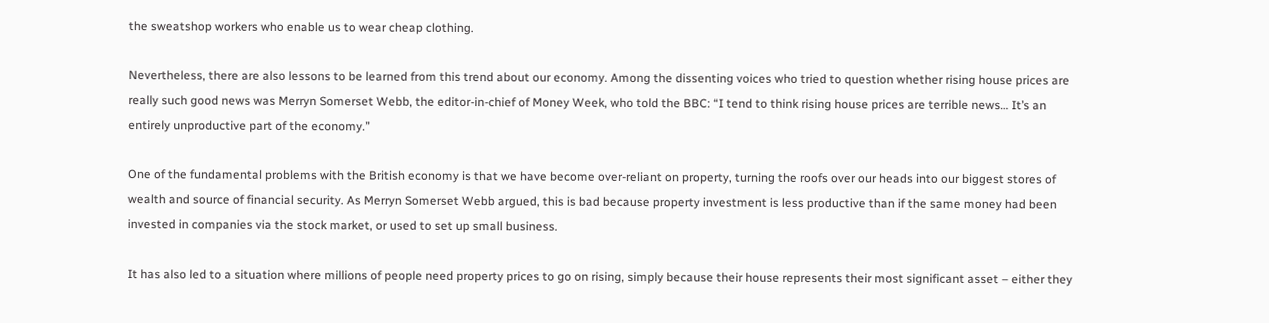the sweatshop workers who enable us to wear cheap clothing.

Nevertheless, there are also lessons to be learned from this trend about our economy. Among the dissenting voices who tried to question whether rising house prices are really such good news was Merryn Somerset Webb, the editor-in-chief of Money Week, who told the BBC: “I tend to think rising house prices are terrible news… It’s an entirely unproductive part of the economy.”

One of the fundamental problems with the British economy is that we have become over-reliant on property, turning the roofs over our heads into our biggest stores of wealth and source of financial security. As Merryn Somerset Webb argued, this is bad because property investment is less productive than if the same money had been invested in companies via the stock market, or used to set up small business.

It has also led to a situation where millions of people need property prices to go on rising, simply because their house represents their most significant asset – either they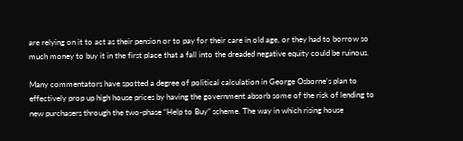are relying on it to act as their pension or to pay for their care in old age, or they had to borrow so much money to buy it in the first place that a fall into the dreaded negative equity could be ruinous.

Many commentators have spotted a degree of political calculation in George Osborne’s plan to effectively prop up high house prices by having the government absorb some of the risk of lending to new purchasers through the two-phase “Help to Buy” scheme. The way in which rising house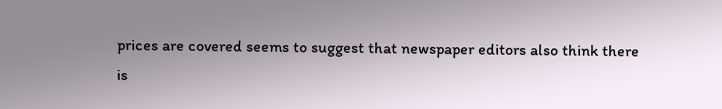prices are covered seems to suggest that newspaper editors also think there is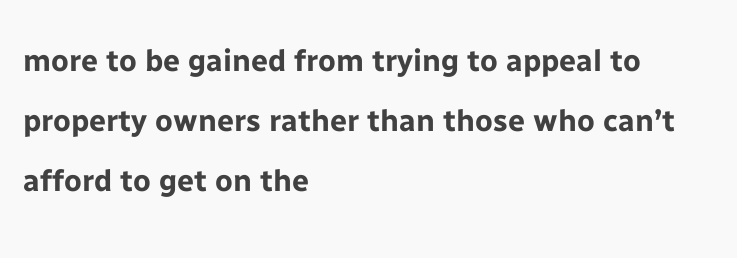more to be gained from trying to appeal to property owners rather than those who can’t afford to get on the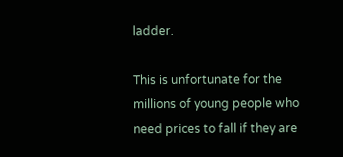ladder.

This is unfortunate for the millions of young people who need prices to fall if they are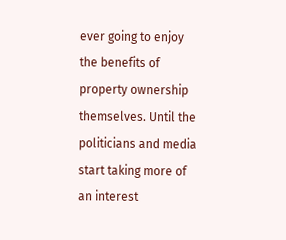ever going to enjoy the benefits of property ownership themselves. Until the politicians and media start taking more of an interest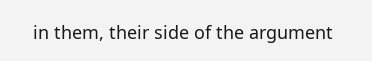in them, their side of the argument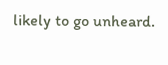likely to go unheard.